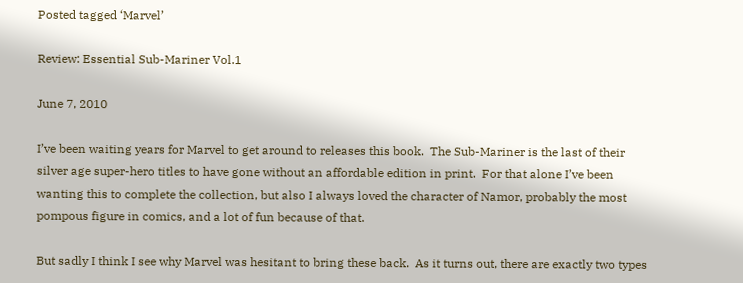Posted tagged ‘Marvel’

Review: Essential Sub-Mariner Vol.1

June 7, 2010

I’ve been waiting years for Marvel to get around to releases this book.  The Sub-Mariner is the last of their silver age super-hero titles to have gone without an affordable edition in print.  For that alone I’ve been wanting this to complete the collection, but also I always loved the character of Namor, probably the most pompous figure in comics, and a lot of fun because of that.

But sadly I think I see why Marvel was hesitant to bring these back.  As it turns out, there are exactly two types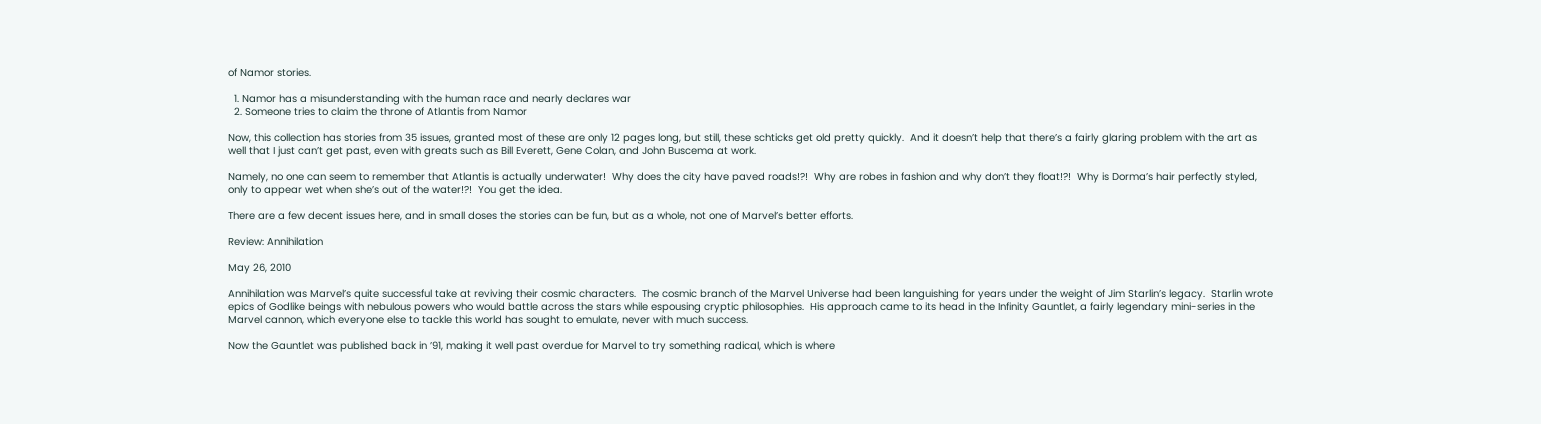of Namor stories.

  1. Namor has a misunderstanding with the human race and nearly declares war
  2. Someone tries to claim the throne of Atlantis from Namor

Now, this collection has stories from 35 issues, granted most of these are only 12 pages long, but still, these schticks get old pretty quickly.  And it doesn’t help that there’s a fairly glaring problem with the art as well that I just can’t get past, even with greats such as Bill Everett, Gene Colan, and John Buscema at work.

Namely, no one can seem to remember that Atlantis is actually underwater!  Why does the city have paved roads!?!  Why are robes in fashion and why don’t they float!?!  Why is Dorma’s hair perfectly styled, only to appear wet when she’s out of the water!?!  You get the idea.

There are a few decent issues here, and in small doses the stories can be fun, but as a whole, not one of Marvel’s better efforts.

Review: Annihilation

May 26, 2010

Annihilation was Marvel’s quite successful take at reviving their cosmic characters.  The cosmic branch of the Marvel Universe had been languishing for years under the weight of Jim Starlin’s legacy.  Starlin wrote epics of Godlike beings with nebulous powers who would battle across the stars while espousing cryptic philosophies.  His approach came to its head in the Infinity Gauntlet, a fairly legendary mini-series in the Marvel cannon, which everyone else to tackle this world has sought to emulate, never with much success.

Now the Gauntlet was published back in ’91, making it well past overdue for Marvel to try something radical, which is where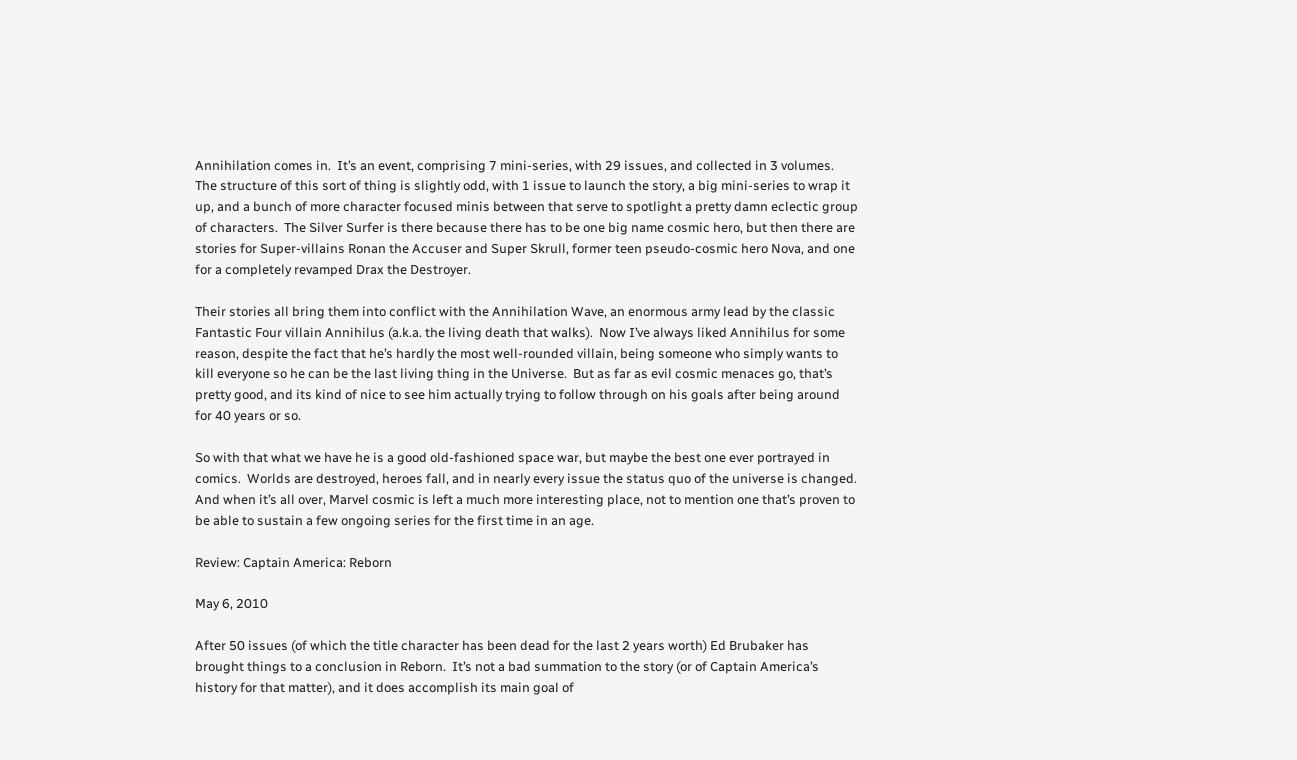Annihilation comes in.  It’s an event, comprising 7 mini-series, with 29 issues, and collected in 3 volumes.  The structure of this sort of thing is slightly odd, with 1 issue to launch the story, a big mini-series to wrap it up, and a bunch of more character focused minis between that serve to spotlight a pretty damn eclectic group of characters.  The Silver Surfer is there because there has to be one big name cosmic hero, but then there are stories for Super-villains Ronan the Accuser and Super Skrull, former teen pseudo-cosmic hero Nova, and one for a completely revamped Drax the Destroyer.

Their stories all bring them into conflict with the Annihilation Wave, an enormous army lead by the classic Fantastic Four villain Annihilus (a.k.a. the living death that walks).  Now I’ve always liked Annihilus for some reason, despite the fact that he’s hardly the most well-rounded villain, being someone who simply wants to kill everyone so he can be the last living thing in the Universe.  But as far as evil cosmic menaces go, that’s pretty good, and its kind of nice to see him actually trying to follow through on his goals after being around for 40 years or so.

So with that what we have he is a good old-fashioned space war, but maybe the best one ever portrayed in comics.  Worlds are destroyed, heroes fall, and in nearly every issue the status quo of the universe is changed.  And when it’s all over, Marvel cosmic is left a much more interesting place, not to mention one that’s proven to be able to sustain a few ongoing series for the first time in an age.

Review: Captain America: Reborn

May 6, 2010

After 50 issues (of which the title character has been dead for the last 2 years worth) Ed Brubaker has brought things to a conclusion in Reborn.  It’s not a bad summation to the story (or of Captain America’s history for that matter), and it does accomplish its main goal of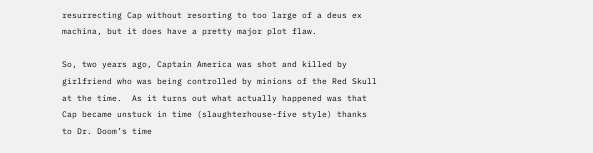resurrecting Cap without resorting to too large of a deus ex machina, but it does have a pretty major plot flaw.

So, two years ago, Captain America was shot and killed by girlfriend who was being controlled by minions of the Red Skull at the time.  As it turns out what actually happened was that Cap became unstuck in time (slaughterhouse-five style) thanks to Dr. Doom’s time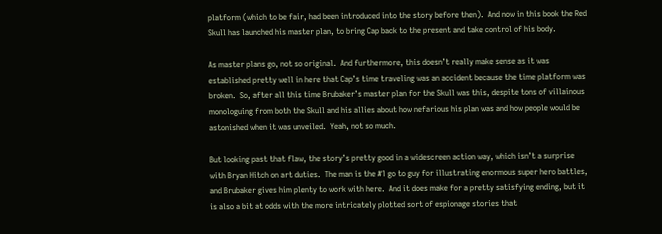platform (which to be fair, had been introduced into the story before then).  And now in this book the Red Skull has launched his master plan, to bring Cap back to the present and take control of his body.

As master plans go, not so original.  And furthermore, this doesn’t really make sense as it was established pretty well in here that Cap’s time traveling was an accident because the time platform was broken.  So, after all this time Brubaker’s master plan for the Skull was this, despite tons of villainous monologuing from both the Skull and his allies about how nefarious his plan was and how people would be astonished when it was unveiled.  Yeah, not so much.

But looking past that flaw, the story’s pretty good in a widescreen action way, which isn’t a surprise with Bryan Hitch on art duties.  The man is the #1 go to guy for illustrating enormous super hero battles, and Brubaker gives him plenty to work with here.  And it does make for a pretty satisfying ending, but it is also a bit at odds with the more intricately plotted sort of espionage stories that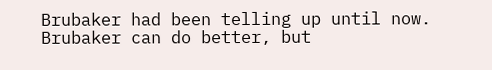Brubaker had been telling up until now.  Brubaker can do better, but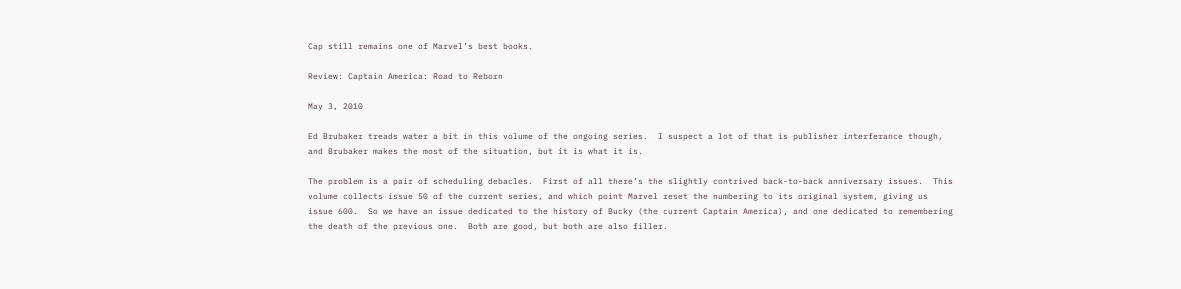Cap still remains one of Marvel’s best books.

Review: Captain America: Road to Reborn

May 3, 2010

Ed Brubaker treads water a bit in this volume of the ongoing series.  I suspect a lot of that is publisher interferance though, and Brubaker makes the most of the situation, but it is what it is.

The problem is a pair of scheduling debacles.  First of all there’s the slightly contrived back-to-back anniversary issues.  This volume collects issue 50 of the current series, and which point Marvel reset the numbering to its original system, giving us issue 600.  So we have an issue dedicated to the history of Bucky (the current Captain America), and one dedicated to remembering the death of the previous one.  Both are good, but both are also filler.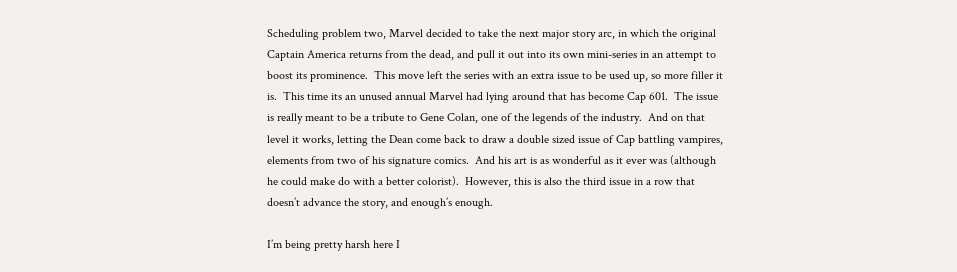Scheduling problem two, Marvel decided to take the next major story arc, in which the original Captain America returns from the dead, and pull it out into its own mini-series in an attempt to boost its prominence.  This move left the series with an extra issue to be used up, so more filler it is.  This time its an unused annual Marvel had lying around that has become Cap 601.  The issue is really meant to be a tribute to Gene Colan, one of the legends of the industry.  And on that level it works, letting the Dean come back to draw a double sized issue of Cap battling vampires, elements from two of his signature comics.  And his art is as wonderful as it ever was (although he could make do with a better colorist).  However, this is also the third issue in a row that doesn’t advance the story, and enough’s enough.

I’m being pretty harsh here I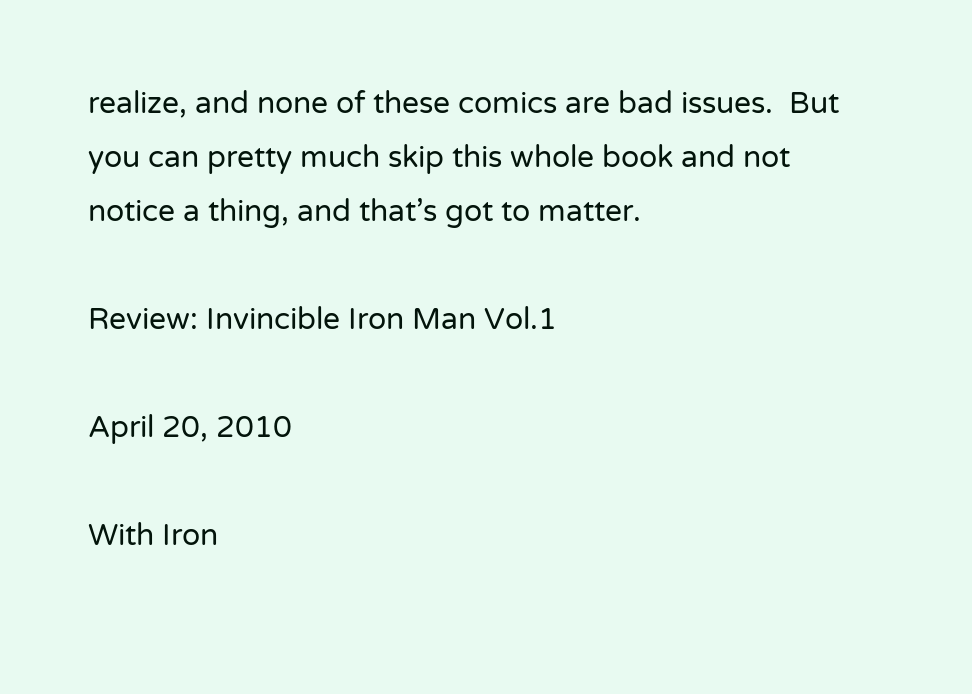realize, and none of these comics are bad issues.  But you can pretty much skip this whole book and not notice a thing, and that’s got to matter.

Review: Invincible Iron Man Vol.1

April 20, 2010

With Iron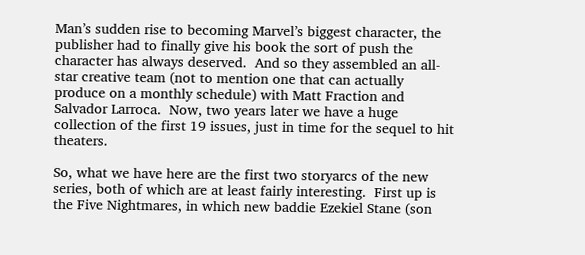Man’s sudden rise to becoming Marvel’s biggest character, the publisher had to finally give his book the sort of push the character has always deserved.  And so they assembled an all-star creative team (not to mention one that can actually produce on a monthly schedule) with Matt Fraction and Salvador Larroca.  Now, two years later we have a huge collection of the first 19 issues, just in time for the sequel to hit theaters.

So, what we have here are the first two storyarcs of the new series, both of which are at least fairly interesting.  First up is the Five Nightmares, in which new baddie Ezekiel Stane (son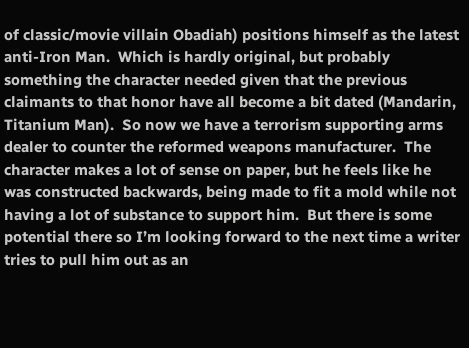of classic/movie villain Obadiah) positions himself as the latest anti-Iron Man.  Which is hardly original, but probably something the character needed given that the previous claimants to that honor have all become a bit dated (Mandarin, Titanium Man).  So now we have a terrorism supporting arms dealer to counter the reformed weapons manufacturer.  The character makes a lot of sense on paper, but he feels like he was constructed backwards, being made to fit a mold while not having a lot of substance to support him.  But there is some potential there so I’m looking forward to the next time a writer tries to pull him out as an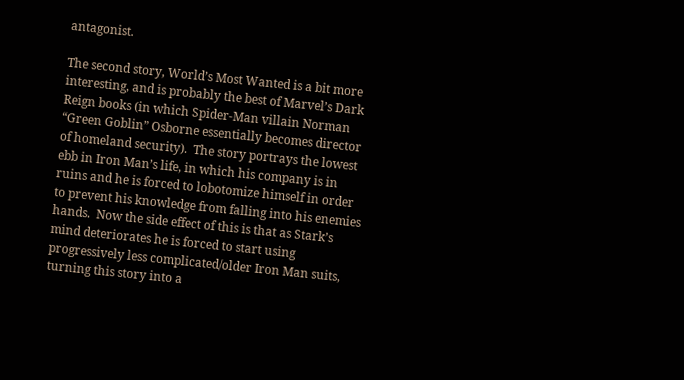antagonist.

The second story, World’s Most Wanted is a bit more interesting, and is probably the best of Marvel’s Dark Reign books (in which Spider-Man villain Norman “Green Goblin” Osborne essentially becomes director of homeland security).  The story portrays the lowest ebb in Iron Man’s life, in which his company is in ruins and he is forced to lobotomize himself in order to prevent his knowledge from falling into his enemies hands.  Now the side effect of this is that as Stark’s mind deteriorates he is forced to start using progressively less complicated/older Iron Man suits, turning this story into a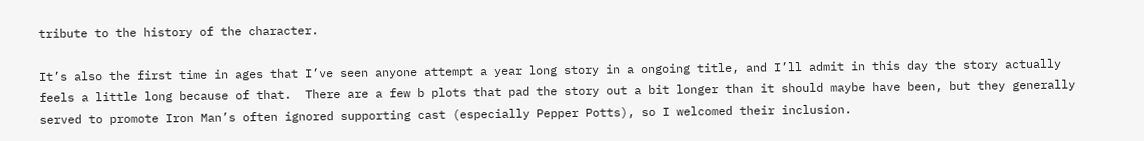tribute to the history of the character.

It’s also the first time in ages that I’ve seen anyone attempt a year long story in a ongoing title, and I’ll admit in this day the story actually feels a little long because of that.  There are a few b plots that pad the story out a bit longer than it should maybe have been, but they generally served to promote Iron Man’s often ignored supporting cast (especially Pepper Potts), so I welcomed their inclusion.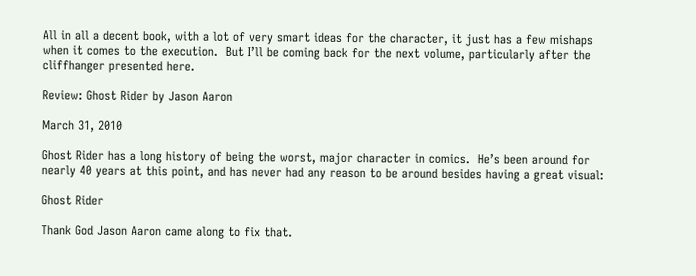All in all a decent book, with a lot of very smart ideas for the character, it just has a few mishaps when it comes to the execution.  But I’ll be coming back for the next volume, particularly after the cliffhanger presented here.

Review: Ghost Rider by Jason Aaron

March 31, 2010

Ghost Rider has a long history of being the worst, major character in comics.  He’s been around for nearly 40 years at this point, and has never had any reason to be around besides having a great visual:

Ghost Rider

Thank God Jason Aaron came along to fix that.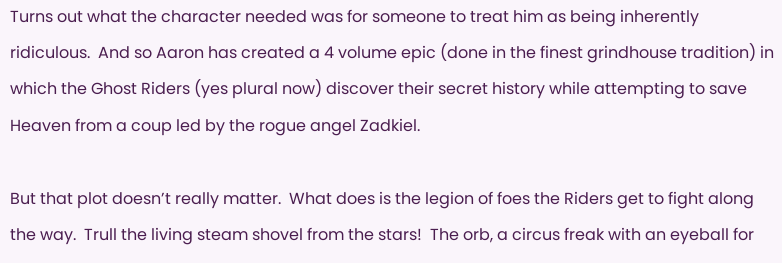Turns out what the character needed was for someone to treat him as being inherently ridiculous.  And so Aaron has created a 4 volume epic (done in the finest grindhouse tradition) in which the Ghost Riders (yes plural now) discover their secret history while attempting to save Heaven from a coup led by the rogue angel Zadkiel.

But that plot doesn’t really matter.  What does is the legion of foes the Riders get to fight along the way.  Trull the living steam shovel from the stars!  The orb, a circus freak with an eyeball for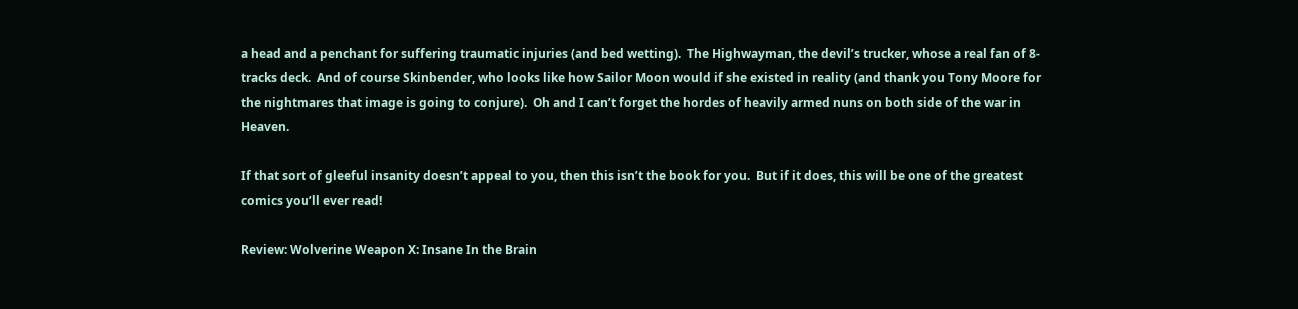a head and a penchant for suffering traumatic injuries (and bed wetting).  The Highwayman, the devil’s trucker, whose a real fan of 8-tracks deck.  And of course Skinbender, who looks like how Sailor Moon would if she existed in reality (and thank you Tony Moore for the nightmares that image is going to conjure).  Oh and I can’t forget the hordes of heavily armed nuns on both side of the war in Heaven.

If that sort of gleeful insanity doesn’t appeal to you, then this isn’t the book for you.  But if it does, this will be one of the greatest comics you’ll ever read!

Review: Wolverine Weapon X: Insane In the Brain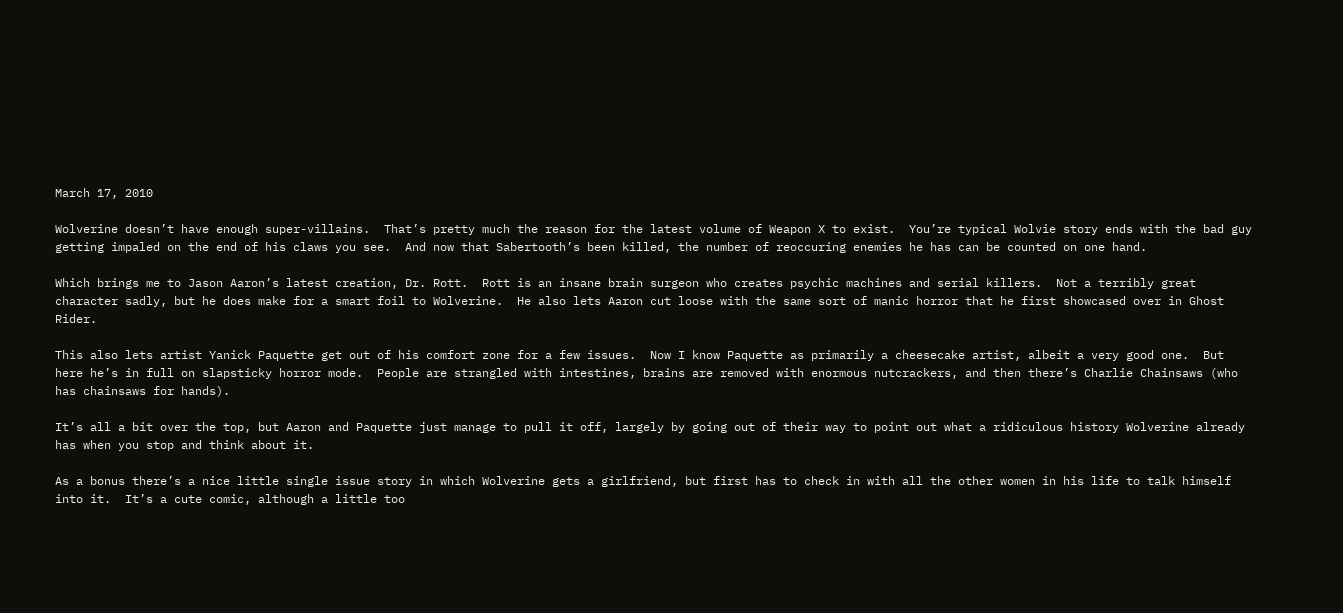March 17, 2010

Wolverine doesn’t have enough super-villains.  That’s pretty much the reason for the latest volume of Weapon X to exist.  You’re typical Wolvie story ends with the bad guy getting impaled on the end of his claws you see.  And now that Sabertooth’s been killed, the number of reoccuring enemies he has can be counted on one hand.

Which brings me to Jason Aaron’s latest creation, Dr. Rott.  Rott is an insane brain surgeon who creates psychic machines and serial killers.  Not a terribly great character sadly, but he does make for a smart foil to Wolverine.  He also lets Aaron cut loose with the same sort of manic horror that he first showcased over in Ghost Rider.

This also lets artist Yanick Paquette get out of his comfort zone for a few issues.  Now I know Paquette as primarily a cheesecake artist, albeit a very good one.  But here he’s in full on slapsticky horror mode.  People are strangled with intestines, brains are removed with enormous nutcrackers, and then there’s Charlie Chainsaws (who has chainsaws for hands).

It’s all a bit over the top, but Aaron and Paquette just manage to pull it off, largely by going out of their way to point out what a ridiculous history Wolverine already has when you stop and think about it.

As a bonus there’s a nice little single issue story in which Wolverine gets a girlfriend, but first has to check in with all the other women in his life to talk himself into it.  It’s a cute comic, although a little too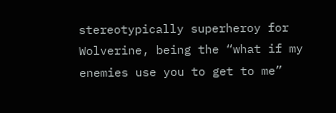stereotypically superheroy for Wolverine, being the “what if my enemies use you to get to me”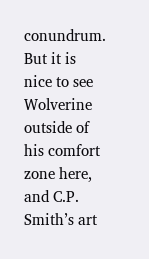conundrum.  But it is nice to see Wolverine outside of his comfort zone here, and C.P. Smith’s art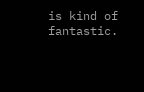is kind of fantastic.